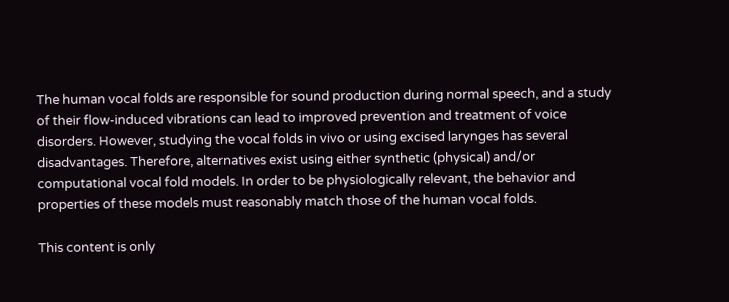The human vocal folds are responsible for sound production during normal speech, and a study of their flow-induced vibrations can lead to improved prevention and treatment of voice disorders. However, studying the vocal folds in vivo or using excised larynges has several disadvantages. Therefore, alternatives exist using either synthetic (physical) and/or computational vocal fold models. In order to be physiologically relevant, the behavior and properties of these models must reasonably match those of the human vocal folds.

This content is only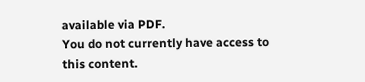available via PDF.
You do not currently have access to this content.